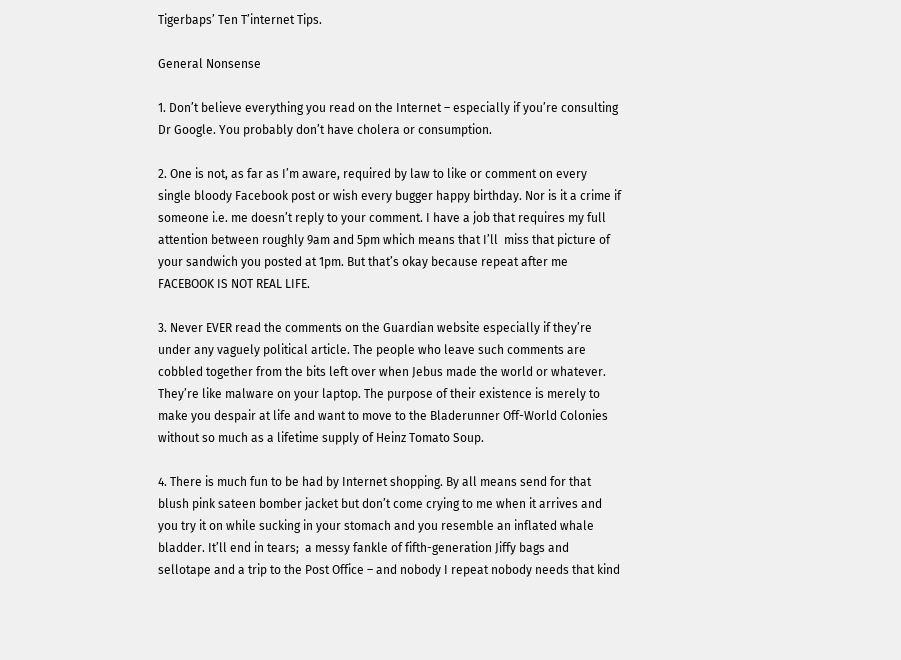Tigerbaps’ Ten T’internet Tips.

General Nonsense

1. Don’t believe everything you read on the Internet – especially if you’re consulting Dr Google. You probably don’t have cholera or consumption.

2. One is not, as far as I’m aware, required by law to like or comment on every single bloody Facebook post or wish every bugger happy birthday. Nor is it a crime if someone i.e. me doesn’t reply to your comment. I have a job that requires my full attention between roughly 9am and 5pm which means that I’ll  miss that picture of your sandwich you posted at 1pm. But that’s okay because repeat after me FACEBOOK IS NOT REAL LIFE.

3. Never EVER read the comments on the Guardian website especially if they’re under any vaguely political article. The people who leave such comments are cobbled together from the bits left over when Jebus made the world or whatever. They’re like malware on your laptop. The purpose of their existence is merely to make you despair at life and want to move to the Bladerunner Off-World Colonies without so much as a lifetime supply of Heinz Tomato Soup.

4. There is much fun to be had by Internet shopping. By all means send for that blush pink sateen bomber jacket but don’t come crying to me when it arrives and you try it on while sucking in your stomach and you resemble an inflated whale bladder. It’ll end in tears;  a messy fankle of fifth-generation Jiffy bags and sellotape and a trip to the Post Office – and nobody I repeat nobody needs that kind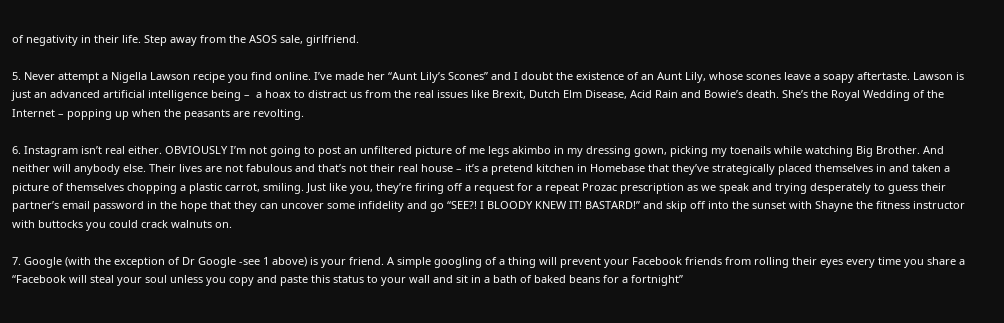of negativity in their life. Step away from the ASOS sale, girlfriend.

5. Never attempt a Nigella Lawson recipe you find online. I’ve made her “Aunt Lily’s Scones” and I doubt the existence of an Aunt Lily, whose scones leave a soapy aftertaste. Lawson is just an advanced artificial intelligence being –  a hoax to distract us from the real issues like Brexit, Dutch Elm Disease, Acid Rain and Bowie’s death. She’s the Royal Wedding of the Internet – popping up when the peasants are revolting.

6. Instagram isn’t real either. OBVIOUSLY I’m not going to post an unfiltered picture of me legs akimbo in my dressing gown, picking my toenails while watching Big Brother. And neither will anybody else. Their lives are not fabulous and that’s not their real house – it’s a pretend kitchen in Homebase that they’ve strategically placed themselves in and taken a picture of themselves chopping a plastic carrot, smiling. Just like you, they’re firing off a request for a repeat Prozac prescription as we speak and trying desperately to guess their partner’s email password in the hope that they can uncover some infidelity and go “SEE?! I BLOODY KNEW IT! BASTARD!” and skip off into the sunset with Shayne the fitness instructor with buttocks you could crack walnuts on.

7. Google (with the exception of Dr Google -see 1 above) is your friend. A simple googling of a thing will prevent your Facebook friends from rolling their eyes every time you share a “Facebook will steal your soul unless you copy and paste this status to your wall and sit in a bath of baked beans for a fortnight”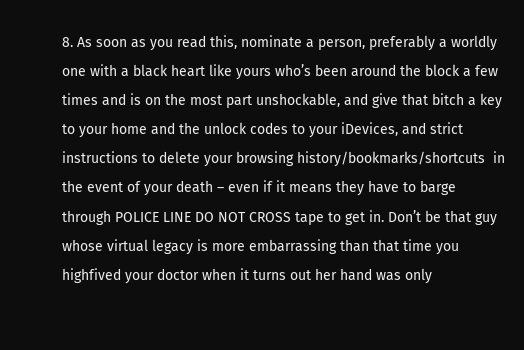8. As soon as you read this, nominate a person, preferably a worldly one with a black heart like yours who’s been around the block a few times and is on the most part unshockable, and give that bitch a key to your home and the unlock codes to your iDevices, and strict instructions to delete your browsing history/bookmarks/shortcuts  in the event of your death – even if it means they have to barge through POLICE LINE DO NOT CROSS tape to get in. Don’t be that guy whose virtual legacy is more embarrassing than that time you highfived your doctor when it turns out her hand was only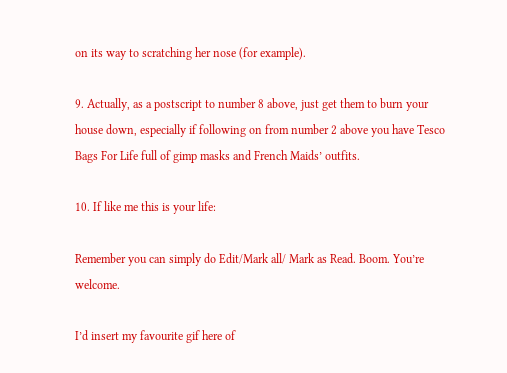on its way to scratching her nose (for example).

9. Actually, as a postscript to number 8 above, just get them to burn your house down, especially if following on from number 2 above you have Tesco Bags For Life full of gimp masks and French Maids’ outfits.

10. If like me this is your life:

Remember you can simply do Edit/Mark all/ Mark as Read. Boom. You’re welcome.

I’d insert my favourite gif here of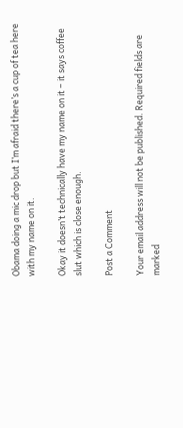Obama doing a mic drop but I’m afraid there’s a cup of tea here with my name on it.

Okay it doesn’t technically have my name on it – it says coffee slut which is close enough.

Post a Comment

Your email address will not be published. Required fields are marked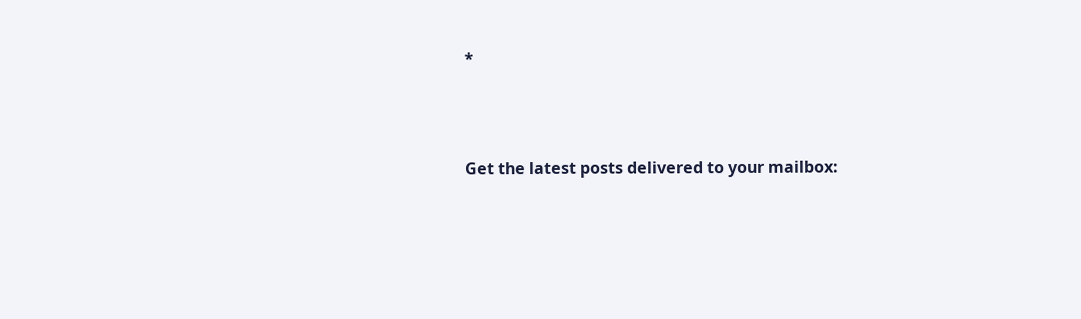*



Get the latest posts delivered to your mailbox: